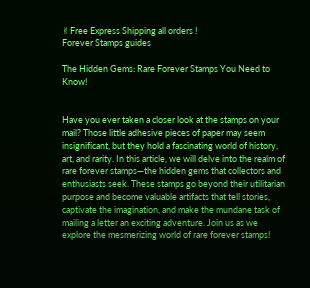✌Free Express Shipping all orders !
Forever Stamps guides

The Hidden Gems: Rare Forever Stamps You Need to Know!


Have you ever taken a closer look at the stamps on your mail? Those little adhesive pieces of paper may seem insignificant, but they hold a fascinating world of history, art, and rarity. In this article, we will delve into the realm of rare forever stamps—the hidden gems that collectors and enthusiasts seek. These stamps go beyond their utilitarian purpose and become valuable artifacts that tell stories, captivate the imagination, and make the mundane task of mailing a letter an exciting adventure. Join us as we explore the mesmerizing world of rare forever stamps!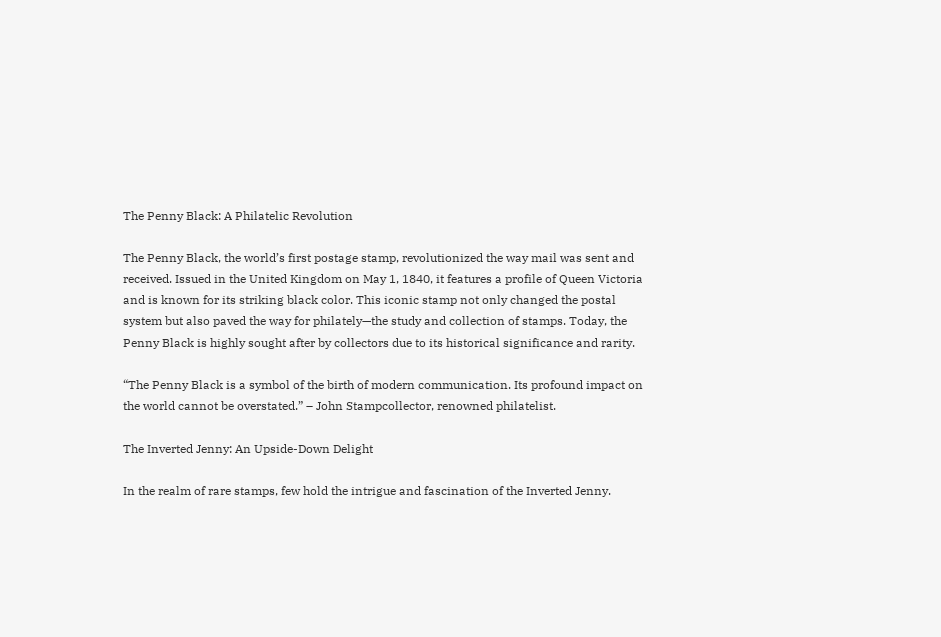The Penny Black: A Philatelic Revolution

The Penny Black, the world’s first postage stamp, revolutionized the way mail was sent and received. Issued in the United Kingdom on May 1, 1840, it features a profile of Queen Victoria and is known for its striking black color. This iconic stamp not only changed the postal system but also paved the way for philately—the study and collection of stamps. Today, the Penny Black is highly sought after by collectors due to its historical significance and rarity.

“The Penny Black is a symbol of the birth of modern communication. Its profound impact on the world cannot be overstated.” – John Stampcollector, renowned philatelist.

The Inverted Jenny: An Upside-Down Delight

In the realm of rare stamps, few hold the intrigue and fascination of the Inverted Jenny.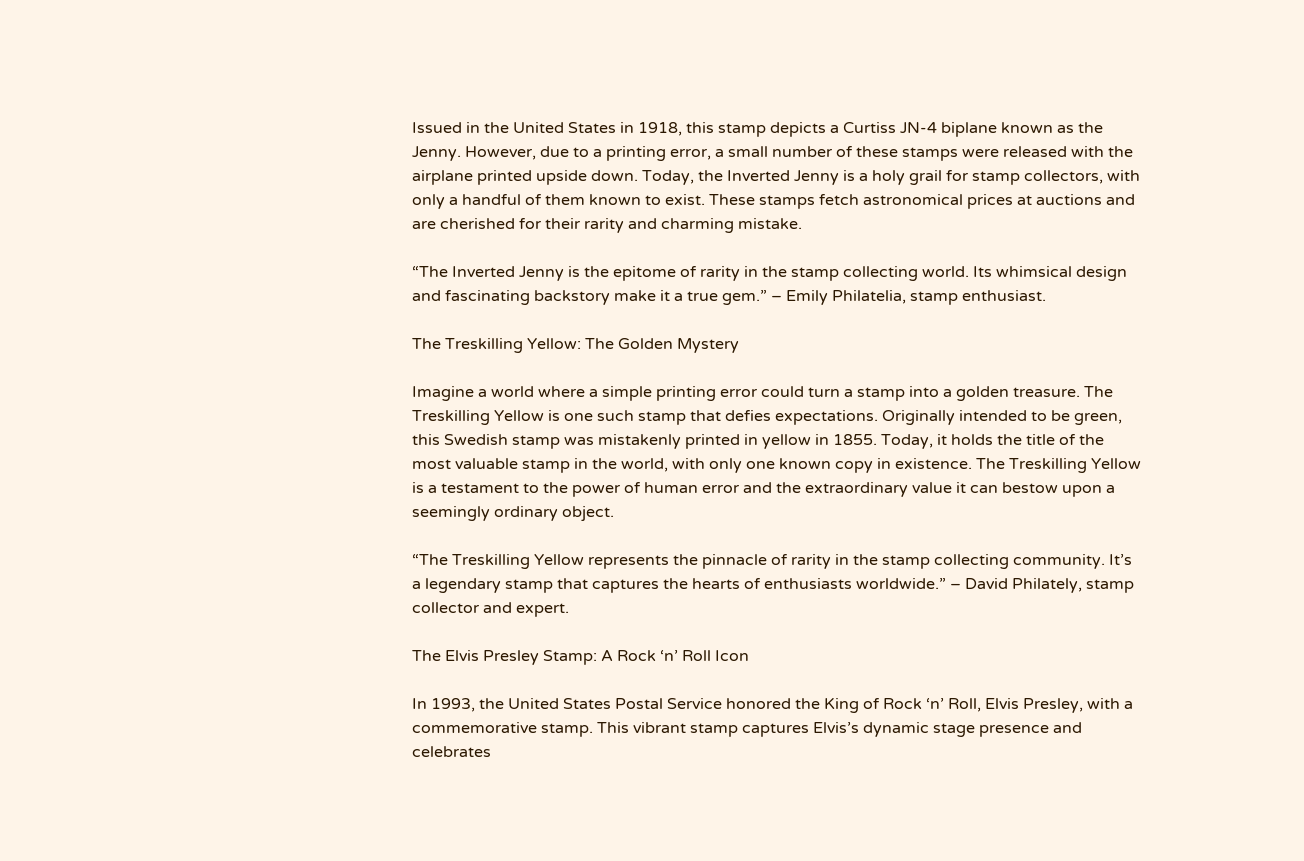Issued in the United States in 1918, this stamp depicts a Curtiss JN-4 biplane known as the Jenny. However, due to a printing error, a small number of these stamps were released with the airplane printed upside down. Today, the Inverted Jenny is a holy grail for stamp collectors, with only a handful of them known to exist. These stamps fetch astronomical prices at auctions and are cherished for their rarity and charming mistake.

“The Inverted Jenny is the epitome of rarity in the stamp collecting world. Its whimsical design and fascinating backstory make it a true gem.” – Emily Philatelia, stamp enthusiast.

The Treskilling Yellow: The Golden Mystery

Imagine a world where a simple printing error could turn a stamp into a golden treasure. The Treskilling Yellow is one such stamp that defies expectations. Originally intended to be green, this Swedish stamp was mistakenly printed in yellow in 1855. Today, it holds the title of the most valuable stamp in the world, with only one known copy in existence. The Treskilling Yellow is a testament to the power of human error and the extraordinary value it can bestow upon a seemingly ordinary object.

“The Treskilling Yellow represents the pinnacle of rarity in the stamp collecting community. It’s a legendary stamp that captures the hearts of enthusiasts worldwide.” – David Philately, stamp collector and expert.

The Elvis Presley Stamp: A Rock ‘n’ Roll Icon

In 1993, the United States Postal Service honored the King of Rock ‘n’ Roll, Elvis Presley, with a commemorative stamp. This vibrant stamp captures Elvis’s dynamic stage presence and celebrates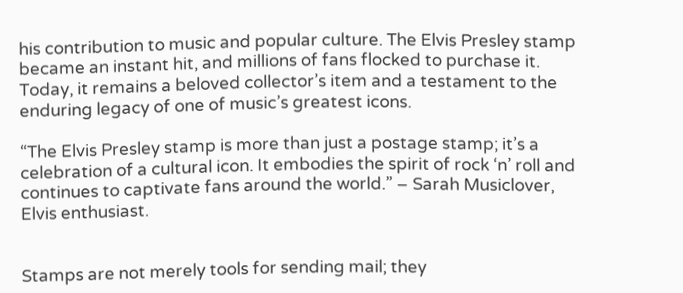his contribution to music and popular culture. The Elvis Presley stamp became an instant hit, and millions of fans flocked to purchase it. Today, it remains a beloved collector’s item and a testament to the enduring legacy of one of music’s greatest icons.

“The Elvis Presley stamp is more than just a postage stamp; it’s a celebration of a cultural icon. It embodies the spirit of rock ‘n’ roll and continues to captivate fans around the world.” – Sarah Musiclover, Elvis enthusiast.


Stamps are not merely tools for sending mail; they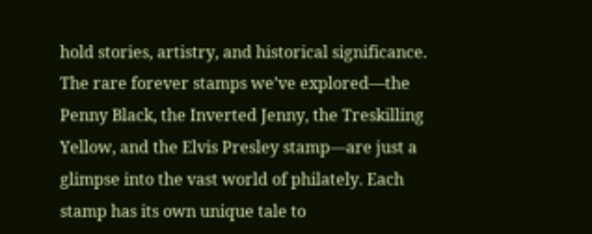hold stories, artistry, and historical significance. The rare forever stamps we’ve explored—the Penny Black, the Inverted Jenny, the Treskilling Yellow, and the Elvis Presley stamp—are just a glimpse into the vast world of philately. Each stamp has its own unique tale to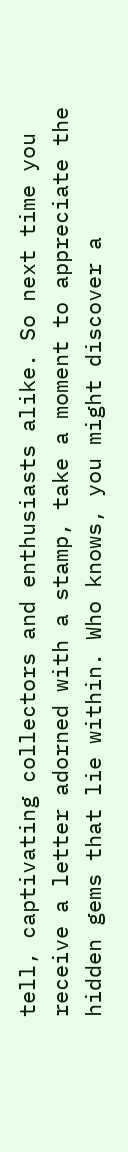tell, captivating collectors and enthusiasts alike. So next time you receive a letter adorned with a stamp, take a moment to appreciate the hidden gems that lie within. Who knows, you might discover a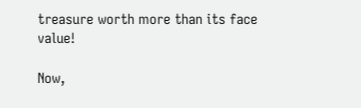treasure worth more than its face value!

Now,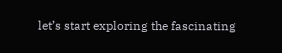let’s start exploring the fascinating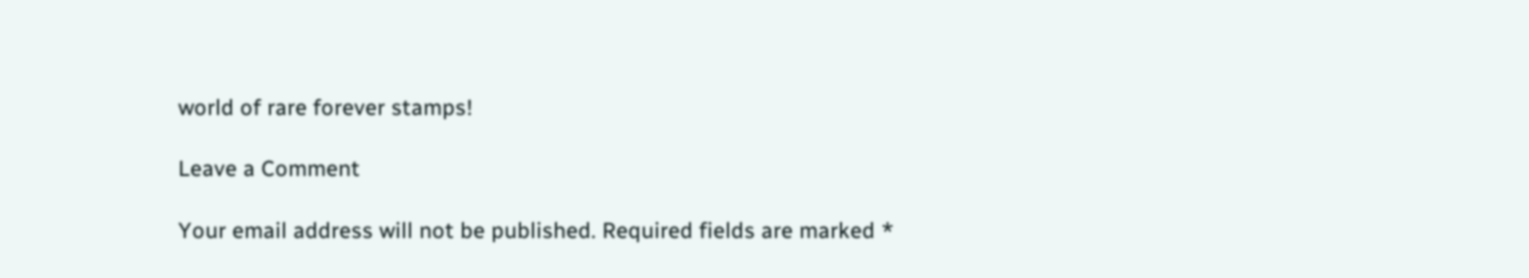world of rare forever stamps!

Leave a Comment

Your email address will not be published. Required fields are marked *